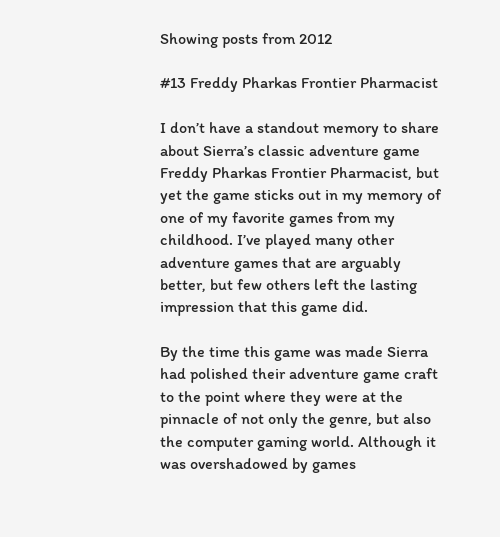Showing posts from 2012

#13 Freddy Pharkas Frontier Pharmacist

I don’t have a standout memory to share about Sierra’s classic adventure game Freddy Pharkas Frontier Pharmacist, but yet the game sticks out in my memory of one of my favorite games from my childhood. I’ve played many other adventure games that are arguably better, but few others left the lasting impression that this game did.

By the time this game was made Sierra had polished their adventure game craft to the point where they were at the pinnacle of not only the genre, but also the computer gaming world. Although it was overshadowed by games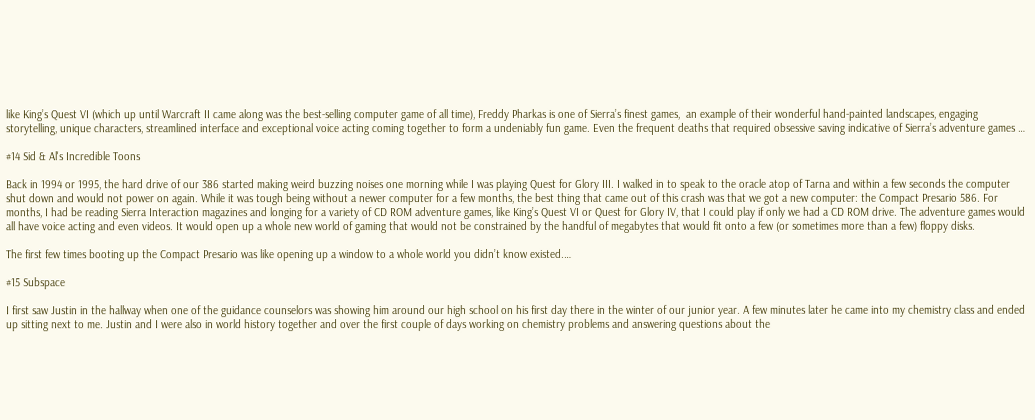like King’s Quest VI (which up until Warcraft II came along was the best-selling computer game of all time), Freddy Pharkas is one of Sierra’s finest games,  an example of their wonderful hand-painted landscapes, engaging storytelling, unique characters, streamlined interface and exceptional voice acting coming together to form a undeniably fun game. Even the frequent deaths that required obsessive saving indicative of Sierra’s adventure games …

#14 Sid & Al's Incredible Toons

Back in 1994 or 1995, the hard drive of our 386 started making weird buzzing noises one morning while I was playing Quest for Glory III. I walked in to speak to the oracle atop of Tarna and within a few seconds the computer shut down and would not power on again. While it was tough being without a newer computer for a few months, the best thing that came out of this crash was that we got a new computer: the Compact Presario 586. For months, I had be reading Sierra Interaction magazines and longing for a variety of CD ROM adventure games, like King’s Quest VI or Quest for Glory IV, that I could play if only we had a CD ROM drive. The adventure games would all have voice acting and even videos. It would open up a whole new world of gaming that would not be constrained by the handful of megabytes that would fit onto a few (or sometimes more than a few) floppy disks.

The first few times booting up the Compact Presario was like opening up a window to a whole world you didn’t know existed.…

#15 Subspace

I first saw Justin in the hallway when one of the guidance counselors was showing him around our high school on his first day there in the winter of our junior year. A few minutes later he came into my chemistry class and ended up sitting next to me. Justin and I were also in world history together and over the first couple of days working on chemistry problems and answering questions about the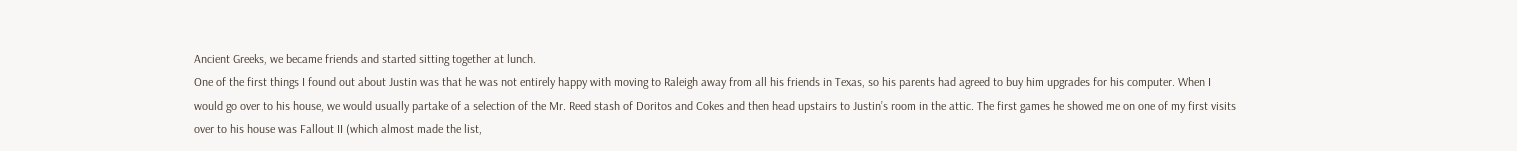Ancient Greeks, we became friends and started sitting together at lunch.
One of the first things I found out about Justin was that he was not entirely happy with moving to Raleigh away from all his friends in Texas, so his parents had agreed to buy him upgrades for his computer. When I would go over to his house, we would usually partake of a selection of the Mr. Reed stash of Doritos and Cokes and then head upstairs to Justin’s room in the attic. The first games he showed me on one of my first visits over to his house was Fallout II (which almost made the list,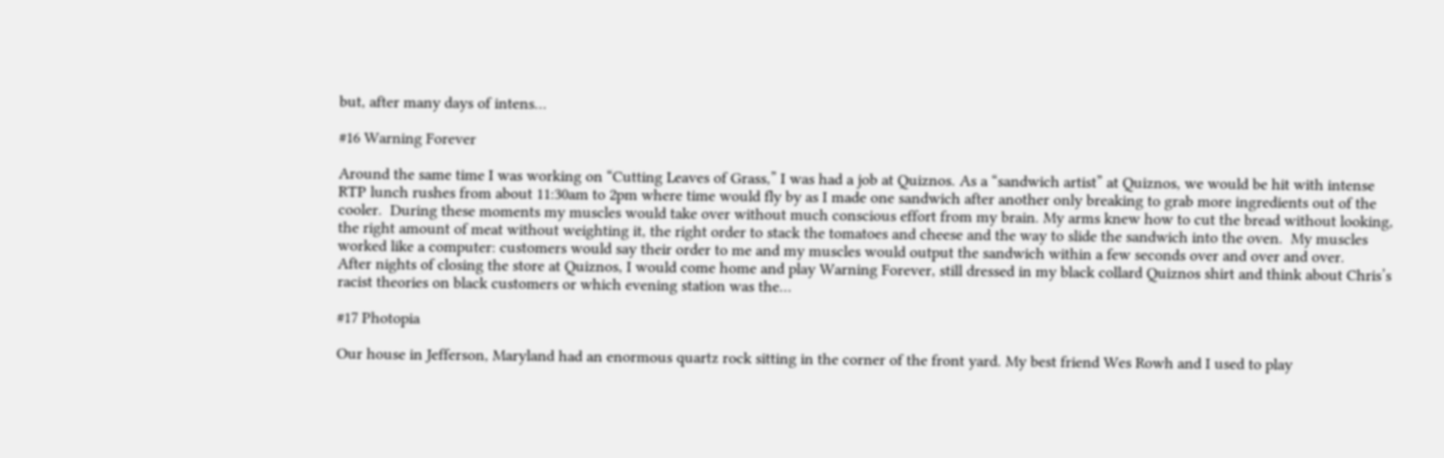but, after many days of intens…

#16 Warning Forever

Around the same time I was working on “Cutting Leaves of Grass,” I was had a job at Quiznos. As a “sandwich artist” at Quiznos, we would be hit with intense RTP lunch rushes from about 11:30am to 2pm where time would fly by as I made one sandwich after another only breaking to grab more ingredients out of the cooler.  During these moments my muscles would take over without much conscious effort from my brain. My arms knew how to cut the bread without looking, the right amount of meat without weighting it, the right order to stack the tomatoes and cheese and the way to slide the sandwich into the oven.  My muscles worked like a computer: customers would say their order to me and my muscles would output the sandwich within a few seconds over and over and over.
After nights of closing the store at Quiznos, I would come home and play Warning Forever, still dressed in my black collard Quiznos shirt and think about Chris’s racist theories on black customers or which evening station was the…

#17 Photopia

Our house in Jefferson, Maryland had an enormous quartz rock sitting in the corner of the front yard. My best friend Wes Rowh and I used to play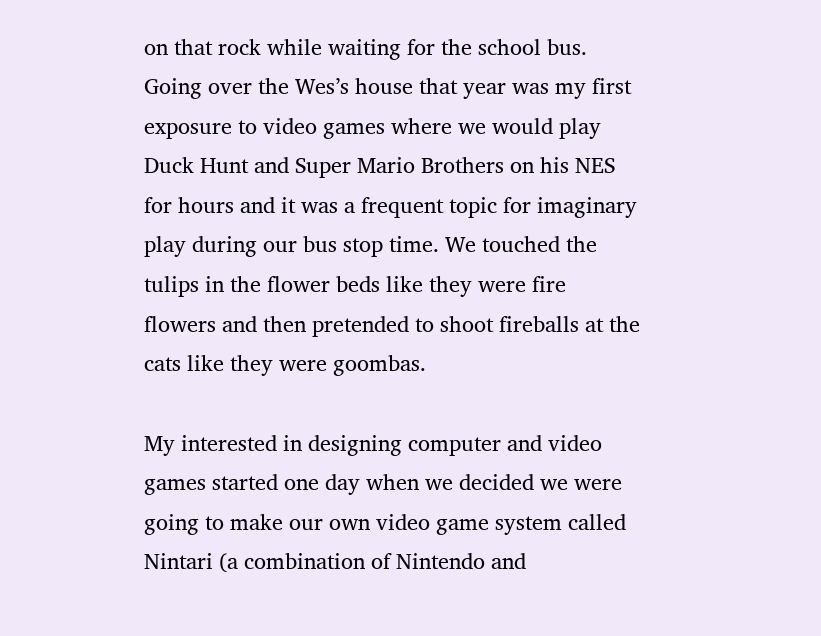on that rock while waiting for the school bus. Going over the Wes’s house that year was my first exposure to video games where we would play Duck Hunt and Super Mario Brothers on his NES for hours and it was a frequent topic for imaginary play during our bus stop time. We touched the tulips in the flower beds like they were fire flowers and then pretended to shoot fireballs at the cats like they were goombas.

My interested in designing computer and video games started one day when we decided we were going to make our own video game system called Nintari (a combination of Nintendo and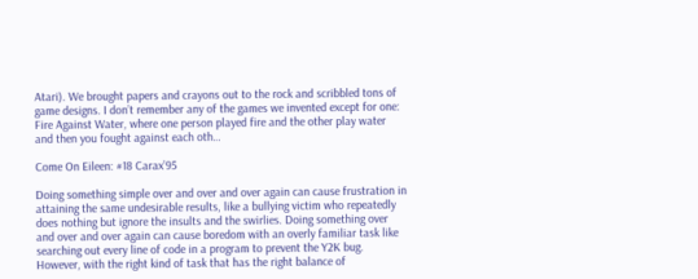Atari). We brought papers and crayons out to the rock and scribbled tons of game designs. I don’t remember any of the games we invented except for one: Fire Against Water, where one person played fire and the other play water and then you fought against each oth…

Come On Eileen: #18 Carax’95

Doing something simple over and over and over again can cause frustration in attaining the same undesirable results, like a bullying victim who repeatedly does nothing but ignore the insults and the swirlies. Doing something over and over and over again can cause boredom with an overly familiar task like searching out every line of code in a program to prevent the Y2K bug. However, with the right kind of task that has the right balance of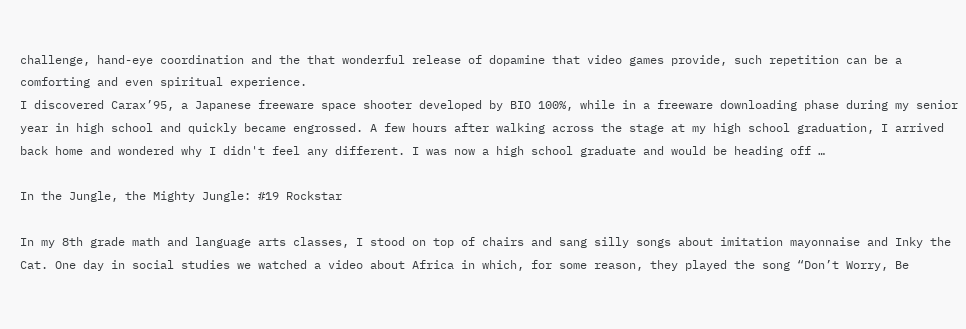challenge, hand-eye coordination and the that wonderful release of dopamine that video games provide, such repetition can be a comforting and even spiritual experience.
I discovered Carax’95, a Japanese freeware space shooter developed by BIO 100%, while in a freeware downloading phase during my senior year in high school and quickly became engrossed. A few hours after walking across the stage at my high school graduation, I arrived back home and wondered why I didn't feel any different. I was now a high school graduate and would be heading off …

In the Jungle, the Mighty Jungle: #19 Rockstar

In my 8th grade math and language arts classes, I stood on top of chairs and sang silly songs about imitation mayonnaise and Inky the Cat. One day in social studies we watched a video about Africa in which, for some reason, they played the song “Don’t Worry, Be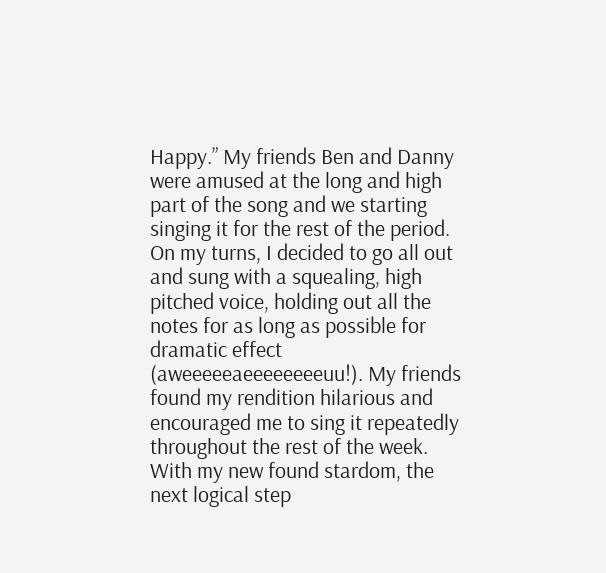Happy.” My friends Ben and Danny were amused at the long and high part of the song and we starting singing it for the rest of the period. On my turns, I decided to go all out and sung with a squealing, high pitched voice, holding out all the notes for as long as possible for dramatic effect (aweeeeeaeeeeeeeeuu!). My friends found my rendition hilarious and encouraged me to sing it repeatedly throughout the rest of the week.
With my new found stardom, the next logical step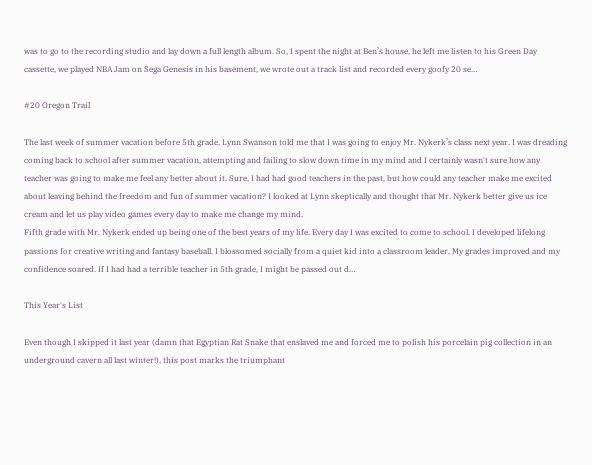was to go to the recording studio and lay down a full length album. So, I spent the night at Ben’s house, he left me listen to his Green Day cassette, we played NBA Jam on Sega Genesis in his basement, we wrote out a track list and recorded every goofy 20 se…

#20 Oregon Trail

The last week of summer vacation before 5th grade, Lynn Swanson told me that I was going to enjoy Mr. Nykerk’s class next year. I was dreading coming back to school after summer vacation, attempting and failing to slow down time in my mind and I certainly wasn't sure how any teacher was going to make me feel any better about it. Sure, I had had good teachers in the past, but how could any teacher make me excited about leaving behind the freedom and fun of summer vacation? I looked at Lynn skeptically and thought that Mr. Nykerk better give us ice cream and let us play video games every day to make me change my mind.
Fifth grade with Mr. Nykerk ended up being one of the best years of my life. Every day I was excited to come to school. I developed lifelong passions for creative writing and fantasy baseball. I blossomed socially from a quiet kid into a classroom leader. My grades improved and my confidence soared. If I had had a terrible teacher in 5th grade, I might be passed out d…

This Year's List

Even though I skipped it last year (damn that Egyptian Rat Snake that enslaved me and forced me to polish his porcelain pig collection in an underground cavern all last winter!), this post marks the triumphant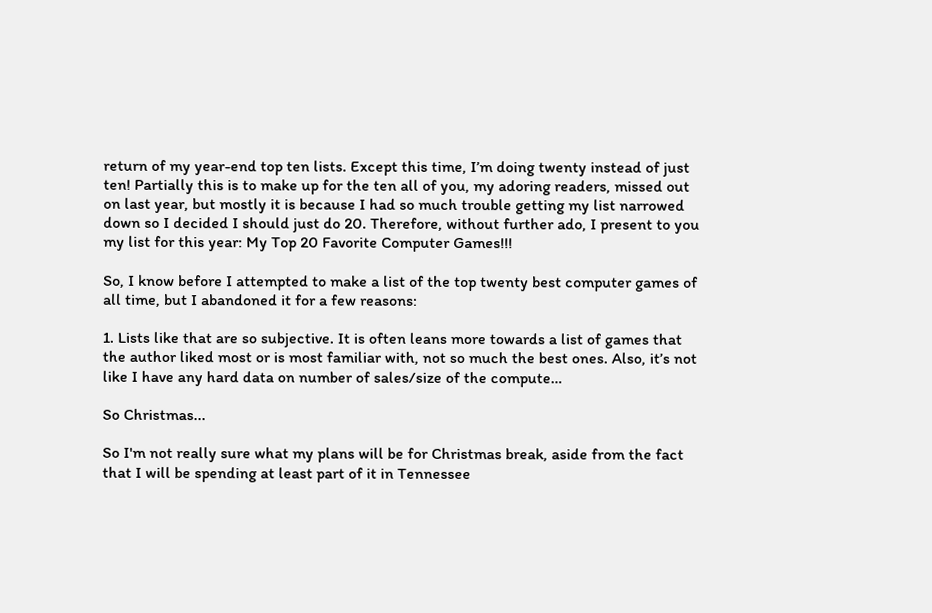return of my year-end top ten lists. Except this time, I’m doing twenty instead of just ten! Partially this is to make up for the ten all of you, my adoring readers, missed out on last year, but mostly it is because I had so much trouble getting my list narrowed down so I decided I should just do 20. Therefore, without further ado, I present to you my list for this year: My Top 20 Favorite Computer Games!!!

So, I know before I attempted to make a list of the top twenty best computer games of all time, but I abandoned it for a few reasons:

1. Lists like that are so subjective. It is often leans more towards a list of games that the author liked most or is most familiar with, not so much the best ones. Also, it’s not like I have any hard data on number of sales/size of the compute…

So Christmas...

So I'm not really sure what my plans will be for Christmas break, aside from the fact that I will be spending at least part of it in Tennessee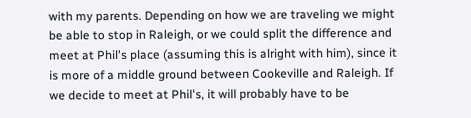with my parents. Depending on how we are traveling we might be able to stop in Raleigh, or we could split the difference and meet at Phil's place (assuming this is alright with him), since it is more of a middle ground between Cookeville and Raleigh. If we decide to meet at Phil's, it will probably have to be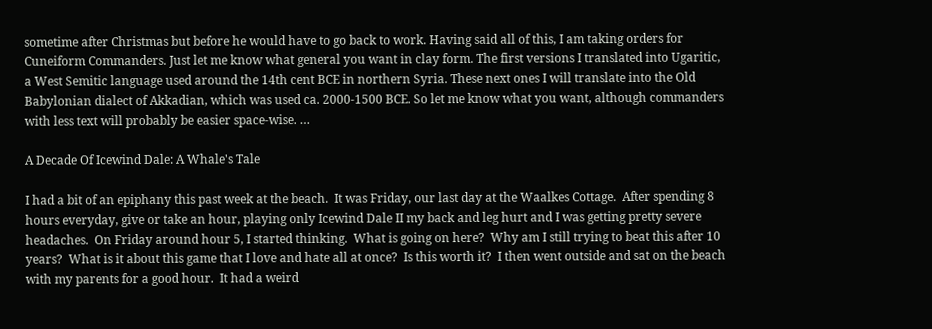sometime after Christmas but before he would have to go back to work. Having said all of this, I am taking orders for Cuneiform Commanders. Just let me know what general you want in clay form. The first versions I translated into Ugaritic, a West Semitic language used around the 14th cent BCE in northern Syria. These next ones I will translate into the Old Babylonian dialect of Akkadian, which was used ca. 2000-1500 BCE. So let me know what you want, although commanders with less text will probably be easier space-wise. …

A Decade Of Icewind Dale: A Whale's Tale

I had a bit of an epiphany this past week at the beach.  It was Friday, our last day at the Waalkes Cottage.  After spending 8 hours everyday, give or take an hour, playing only Icewind Dale II my back and leg hurt and I was getting pretty severe headaches.  On Friday around hour 5, I started thinking.  What is going on here?  Why am I still trying to beat this after 10 years?  What is it about this game that I love and hate all at once?  Is this worth it?  I then went outside and sat on the beach with my parents for a good hour.  It had a weird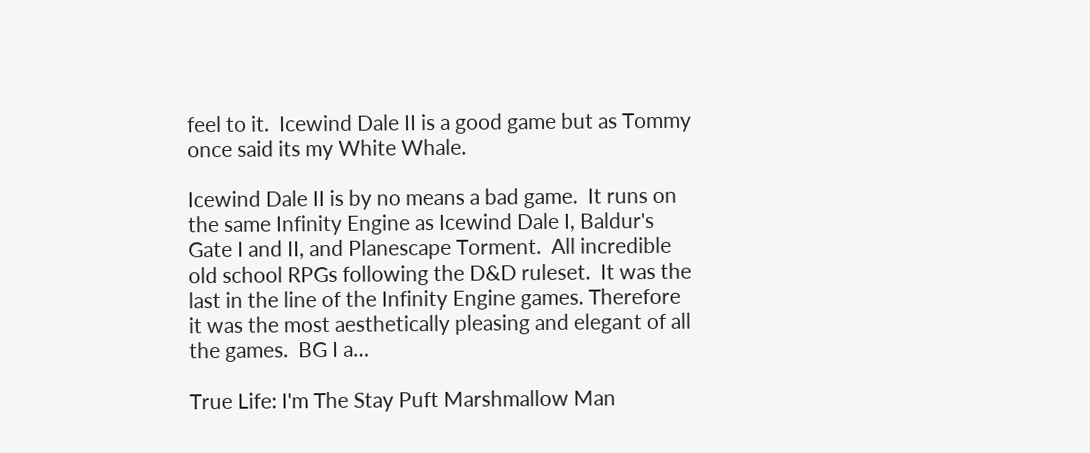feel to it.  Icewind Dale II is a good game but as Tommy once said its my White Whale.

Icewind Dale II is by no means a bad game.  It runs on the same Infinity Engine as Icewind Dale I, Baldur's Gate I and II, and Planescape Torment.  All incredible old school RPGs following the D&D ruleset.  It was the last in the line of the Infinity Engine games. Therefore it was the most aesthetically pleasing and elegant of all the games.  BG I a…

True Life: I'm The Stay Puft Marshmallow Man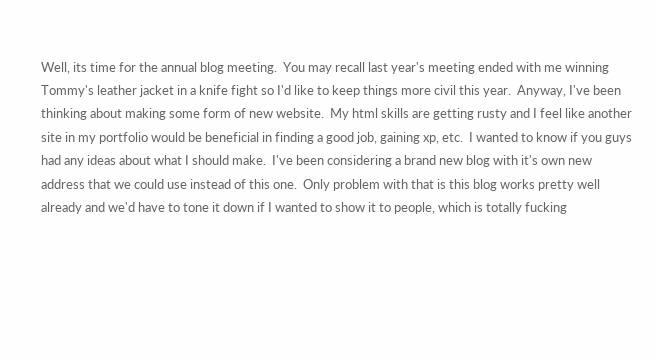Well, its time for the annual blog meeting.  You may recall last year's meeting ended with me winning Tommy's leather jacket in a knife fight so I'd like to keep things more civil this year.  Anyway, I've been thinking about making some form of new website.  My html skills are getting rusty and I feel like another site in my portfolio would be beneficial in finding a good job, gaining xp, etc.  I wanted to know if you guys had any ideas about what I should make.  I've been considering a brand new blog with it's own new address that we could use instead of this one.  Only problem with that is this blog works pretty well already and we'd have to tone it down if I wanted to show it to people, which is totally fucking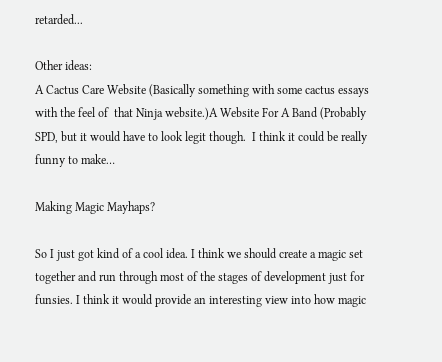retarded...

Other ideas:
A Cactus Care Website (Basically something with some cactus essays with the feel of  that Ninja website.)A Website For A Band (Probably SPD, but it would have to look legit though.  I think it could be really funny to make…

Making Magic Mayhaps?

So I just got kind of a cool idea. I think we should create a magic set together and run through most of the stages of development just for funsies. I think it would provide an interesting view into how magic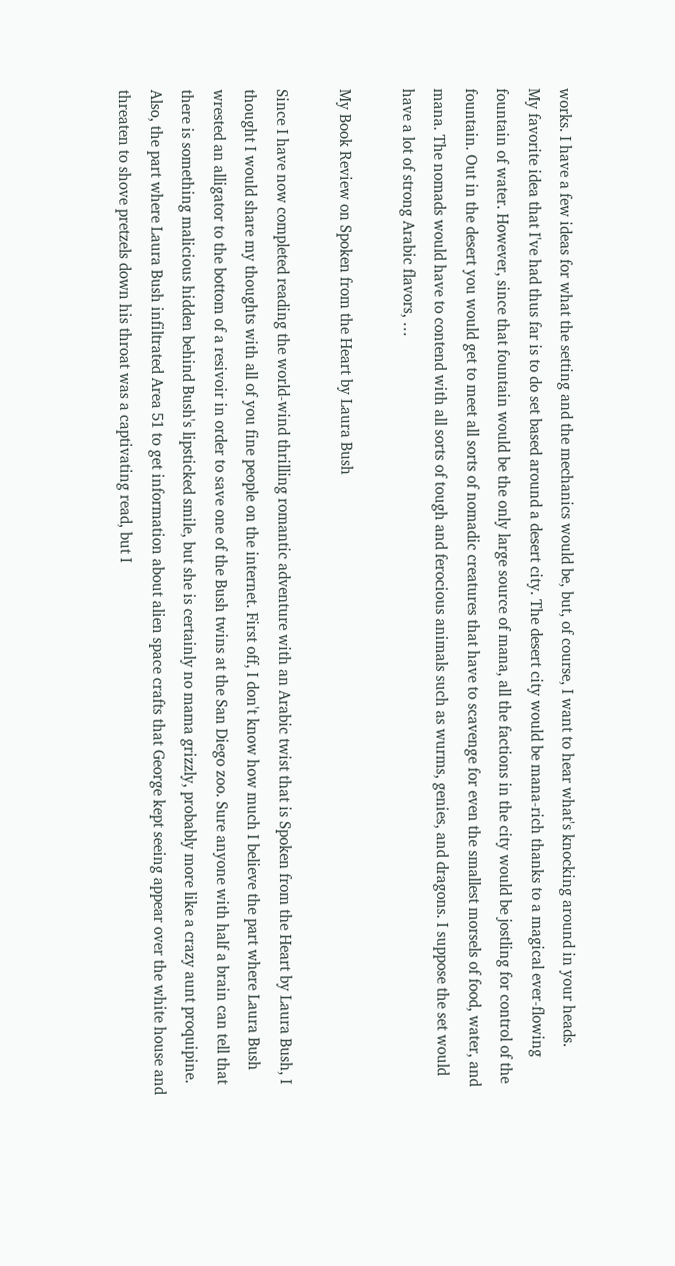works. I have a few ideas for what the setting and the mechanics would be, but, of course, I want to hear what's knocking around in your heads.
My favorite idea that I've had thus far is to do set based around a desert city. The desert city would be mana-rich thanks to a magical ever-flowing fountain of water. However, since that fountain would be the only large source of mana, all the factions in the city would be jostling for control of the fountain. Out in the desert you would get to meet all sorts of nomadic creatures that have to scavenge for even the smallest morsels of food, water, and mana. The nomads would have to contend with all sorts of tough and ferocious animals such as wurms, genies, and dragons. I suppose the set would have a lot of strong Arabic flavors, …

My Book Review on Spoken from the Heart by Laura Bush

Since I have now completed reading the world-wind thrilling romantic adventure with an Arabic twist that is Spoken from the Heart by Laura Bush, I thought I would share my thoughts with all of you fine people on the internet. First off, I don't know how much I believe the part where Laura Bush wrested an alligator to the bottom of a resivoir in order to save one of the Bush twins at the San Diego zoo. Sure anyone with half a brain can tell that there is something malicious hidden behind Bush's lipsticked smile, but she is certainly no mama grizzly, probably more like a crazy aunt proquipine. Also, the part where Laura Bush infiltrated Area 51 to get information about alien space crafts that George kept seeing appear over the white house and threaten to shove pretzels down his throat was a captivating read, but I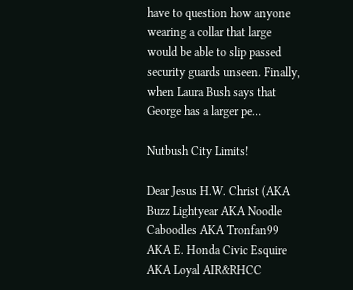have to question how anyone wearing a collar that large would be able to slip passed security guards unseen. Finally, when Laura Bush says that George has a larger pe…

Nutbush City Limits!

Dear Jesus H.W. Christ (AKA Buzz Lightyear AKA Noodle Caboodles AKA Tronfan99 AKA E. Honda Civic Esquire AKA Loyal AIR&RHCC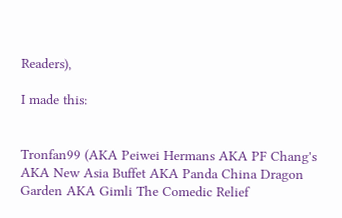Readers),

I made this:


Tronfan99 (AKA Peiwei Hermans AKA PF Chang's AKA New Asia Buffet AKA Panda China Dragon Garden AKA Gimli The Comedic Relief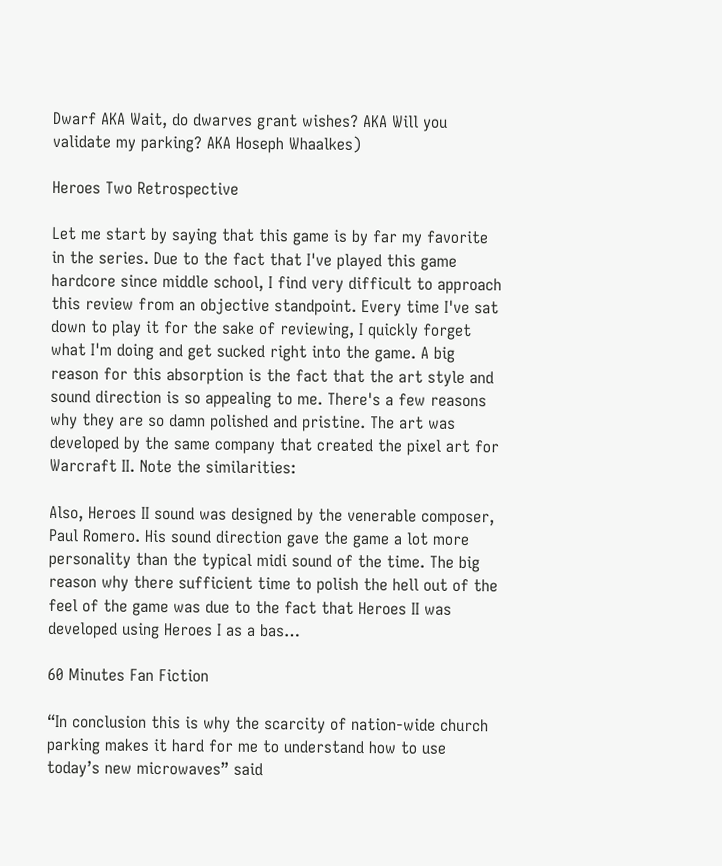Dwarf AKA Wait, do dwarves grant wishes? AKA Will you validate my parking? AKA Hoseph Whaalkes)

Heroes Two Retrospective

Let me start by saying that this game is by far my favorite in the series. Due to the fact that I've played this game hardcore since middle school, I find very difficult to approach this review from an objective standpoint. Every time I've sat down to play it for the sake of reviewing, I quickly forget what I'm doing and get sucked right into the game. A big reason for this absorption is the fact that the art style and sound direction is so appealing to me. There's a few reasons why they are so damn polished and pristine. The art was developed by the same company that created the pixel art for Warcraft II. Note the similarities:

Also, Heroes II sound was designed by the venerable composer, Paul Romero. His sound direction gave the game a lot more personality than the typical midi sound of the time. The big reason why there sufficient time to polish the hell out of the feel of the game was due to the fact that Heroes II was developed using Heroes I as a bas…

60 Minutes Fan Fiction

“In conclusion this is why the scarcity of nation-wide church parking makes it hard for me to understand how to use today’s new microwaves” said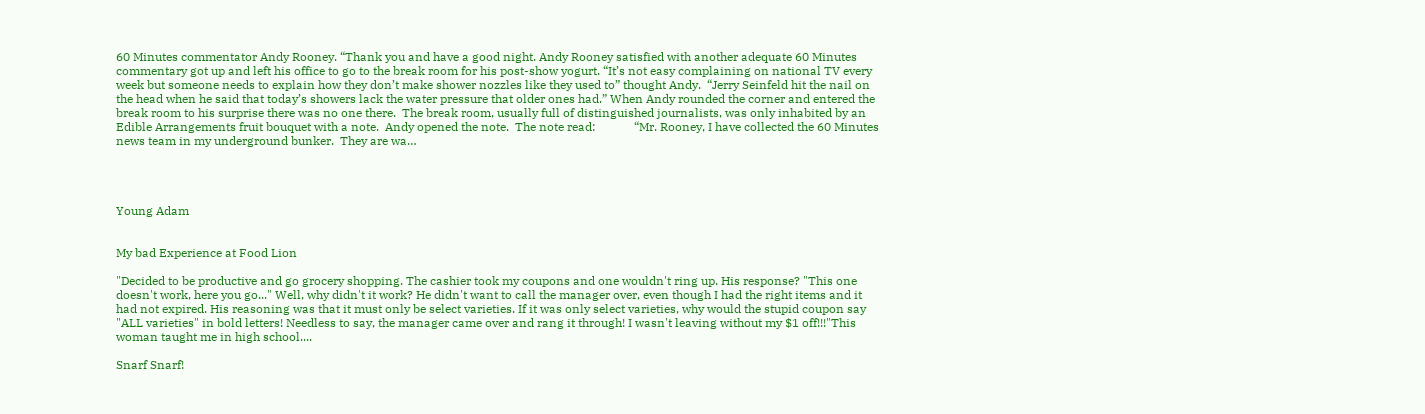60 Minutes commentator Andy Rooney. “Thank you and have a good night. Andy Rooney satisfied with another adequate 60 Minutes commentary got up and left his office to go to the break room for his post-show yogurt. “It’s not easy complaining on national TV every week but someone needs to explain how they don’t make shower nozzles like they used to” thought Andy.  “Jerry Seinfeld hit the nail on the head when he said that today’s showers lack the water pressure that older ones had.” When Andy rounded the corner and entered the break room to his surprise there was no one there.  The break room, usually full of distinguished journalists, was only inhabited by an Edible Arrangements fruit bouquet with a note.  Andy opened the note.  The note read:             “Mr. Rooney, I have collected the 60 Minutes news team in my underground bunker.  They are wa…




Young Adam


My bad Experience at Food Lion

"Decided to be productive and go grocery shopping. The cashier took my coupons and one wouldn't ring up. His response? "This one doesn't work, here you go..." Well, why didn't it work? He didn't want to call the manager over, even though I had the right items and it had not expired. His reasoning was that it must only be select varieties. If it was only select varieties, why would the stupid coupon say "ALL varieties" in bold letters! Needless to say, the manager came over and rang it through! I wasn't leaving without my $1 off!!!"This woman taught me in high school....

Snarf Snarf!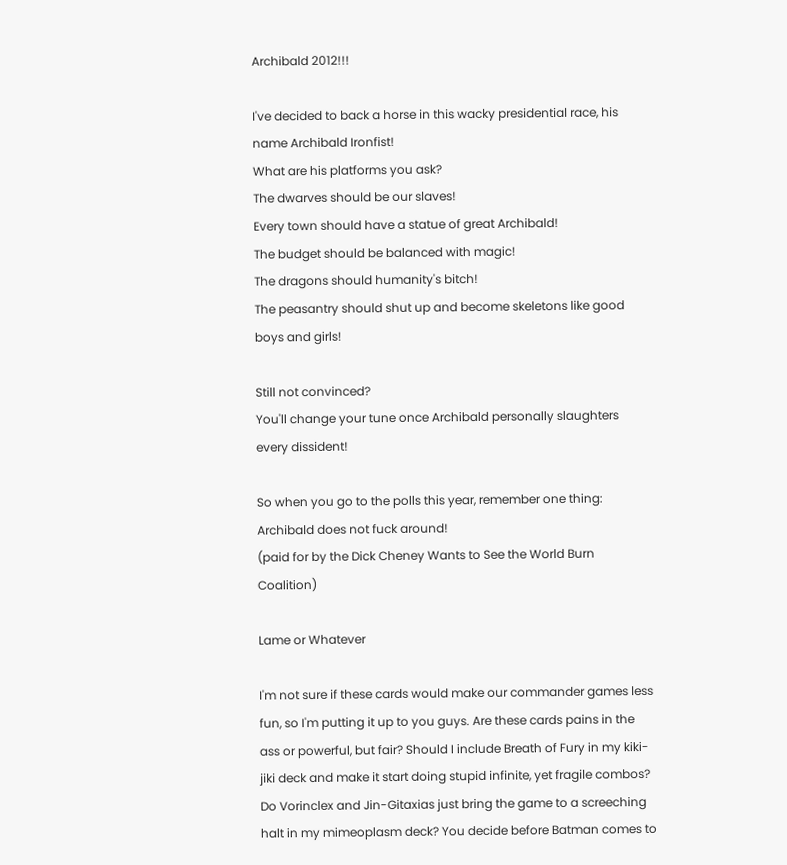Archibald 2012!!!

I've decided to back a horse in this wacky presidential race, his name Archibald Ironfist!
What are his platforms you ask?
The dwarves should be our slaves!
Every town should have a statue of great Archibald!
The budget should be balanced with magic!
The dragons should humanity's bitch!
The peasantry should shut up and become skeletons like good boys and girls!

Still not convinced?
You'll change your tune once Archibald personally slaughters every dissident!

So when you go to the polls this year, remember one thing:
Archibald does not fuck around!
(paid for by the Dick Cheney Wants to See the World Burn Coalition)

Lame or Whatever

I'm not sure if these cards would make our commander games less fun, so I'm putting it up to you guys. Are these cards pains in the ass or powerful, but fair? Should I include Breath of Fury in my kiki-jiki deck and make it start doing stupid infinite, yet fragile combos? Do Vorinclex and Jin-Gitaxias just bring the game to a screeching halt in my mimeoplasm deck? You decide before Batman comes to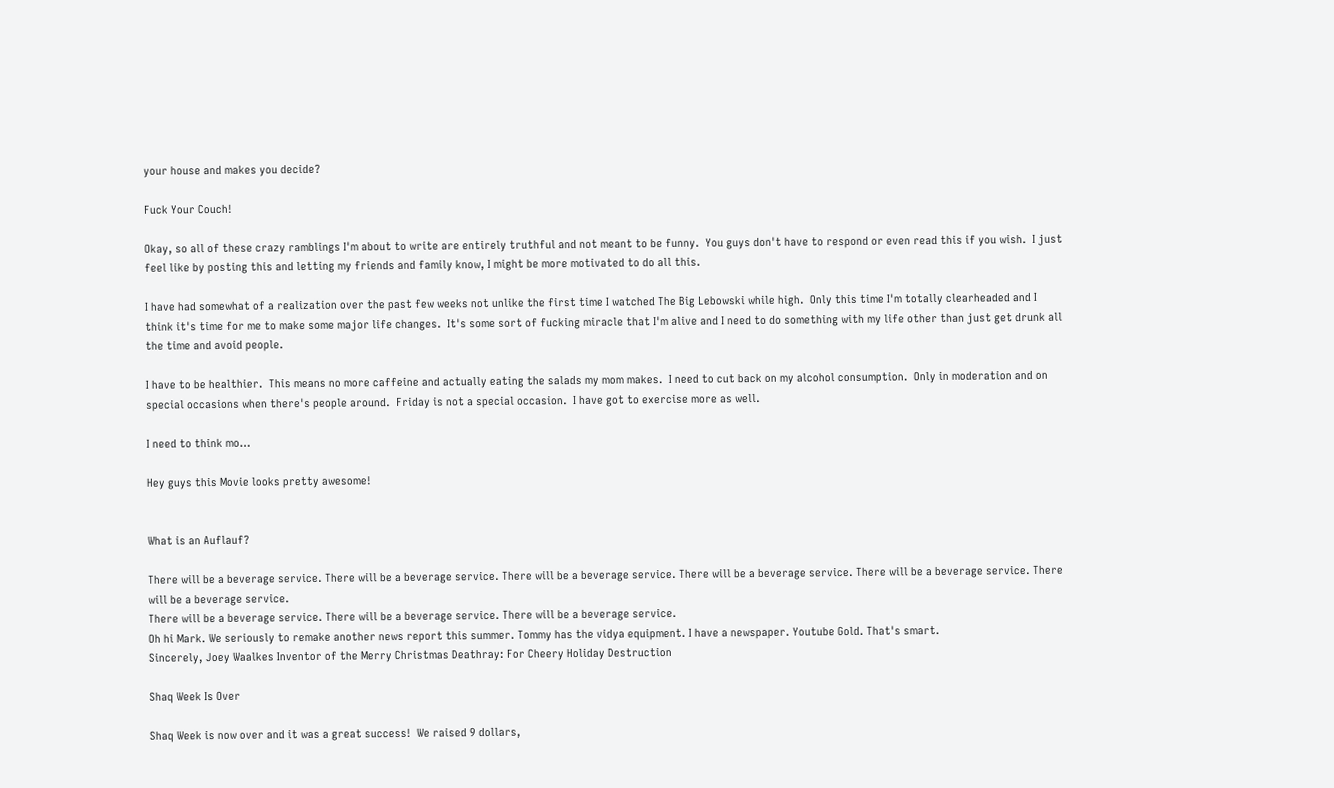your house and makes you decide?

Fuck Your Couch!

Okay, so all of these crazy ramblings I'm about to write are entirely truthful and not meant to be funny.  You guys don't have to respond or even read this if you wish.  I just feel like by posting this and letting my friends and family know, I might be more motivated to do all this.

I have had somewhat of a realization over the past few weeks not unlike the first time I watched The Big Lebowski while high.  Only this time I'm totally clearheaded and I think it's time for me to make some major life changes.  It's some sort of fucking miracle that I'm alive and I need to do something with my life other than just get drunk all the time and avoid people.

I have to be healthier.  This means no more caffeine and actually eating the salads my mom makes.  I need to cut back on my alcohol consumption.  Only in moderation and on special occasions when there's people around.  Friday is not a special occasion.  I have got to exercise more as well.

I need to think mo…

Hey guys this Movie looks pretty awesome!


What is an Auflauf?

There will be a beverage service. There will be a beverage service. There will be a beverage service. There will be a beverage service. There will be a beverage service. There will be a beverage service.
There will be a beverage service. There will be a beverage service. There will be a beverage service.
Oh hi Mark. We seriously to remake another news report this summer. Tommy has the vidya equipment. I have a newspaper. Youtube Gold. That's smart.
Sincerely, Joey Waalkes Inventor of the Merry Christmas Deathray: For Cheery Holiday Destruction

Shaq Week Is Over

Shaq Week is now over and it was a great success!  We raised 9 dollars,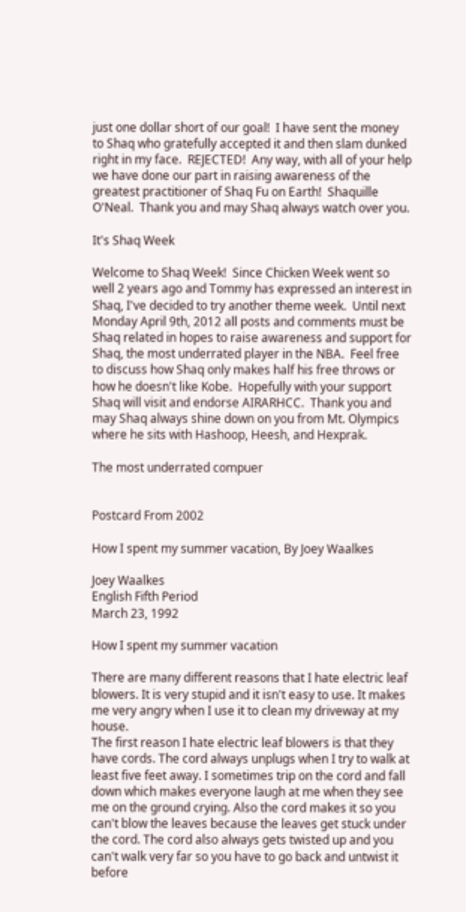just one dollar short of our goal!  I have sent the money to Shaq who gratefully accepted it and then slam dunked right in my face.  REJECTED!  Any way, with all of your help we have done our part in raising awareness of the greatest practitioner of Shaq Fu on Earth!  Shaquille O'Neal.  Thank you and may Shaq always watch over you.

It's Shaq Week

Welcome to Shaq Week!  Since Chicken Week went so well 2 years ago and Tommy has expressed an interest in Shaq, I've decided to try another theme week.  Until next Monday April 9th, 2012 all posts and comments must be Shaq related in hopes to raise awareness and support for Shaq, the most underrated player in the NBA.  Feel free to discuss how Shaq only makes half his free throws or how he doesn't like Kobe.  Hopefully with your support Shaq will visit and endorse AIRARHCC.  Thank you and may Shaq always shine down on you from Mt. Olympics where he sits with Hashoop, Heesh, and Hexprak.

The most underrated compuer


Postcard From 2002

How I spent my summer vacation, By Joey Waalkes

Joey Waalkes
English Fifth Period
March 23, 1992

How I spent my summer vacation

There are many different reasons that I hate electric leaf blowers. It is very stupid and it isn't easy to use. It makes me very angry when I use it to clean my driveway at my house.
The first reason I hate electric leaf blowers is that they have cords. The cord always unplugs when I try to walk at least five feet away. I sometimes trip on the cord and fall down which makes everyone laugh at me when they see me on the ground crying. Also the cord makes it so you can't blow the leaves because the leaves get stuck under the cord. The cord also always gets twisted up and you can't walk very far so you have to go back and untwist it before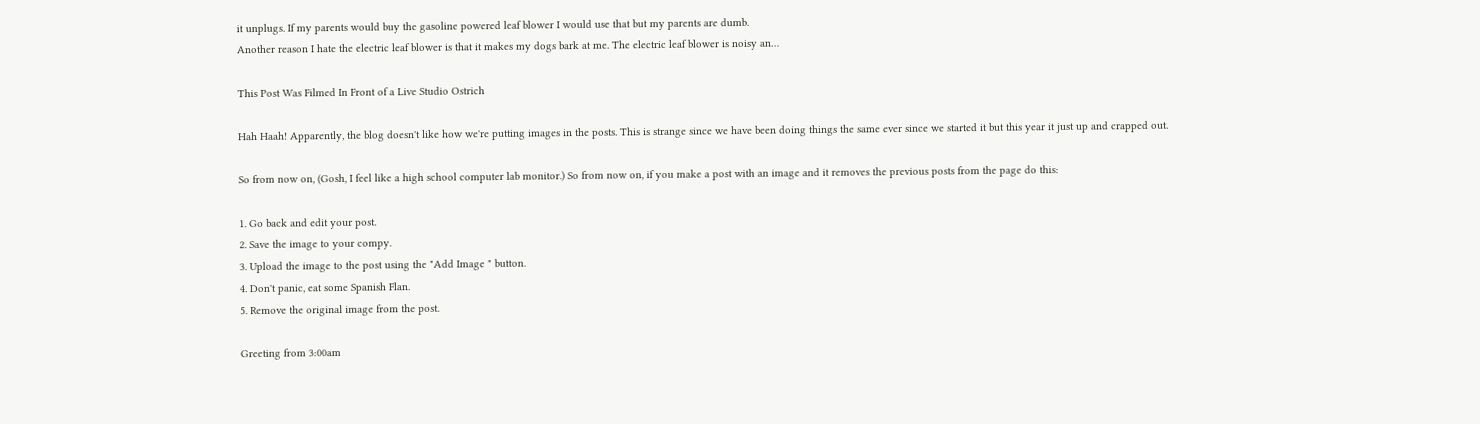it unplugs. If my parents would buy the gasoline powered leaf blower I would use that but my parents are dumb.
Another reason I hate the electric leaf blower is that it makes my dogs bark at me. The electric leaf blower is noisy an…

This Post Was Filmed In Front of a Live Studio Ostrich

Hah Haah! Apparently, the blog doesn't like how we're putting images in the posts. This is strange since we have been doing things the same ever since we started it but this year it just up and crapped out.

So from now on, (Gosh, I feel like a high school computer lab monitor.) So from now on, if you make a post with an image and it removes the previous posts from the page do this:

1. Go back and edit your post.
2. Save the image to your compy.
3. Upload the image to the post using the "Add Image " button.
4. Don't panic, eat some Spanish Flan.
5. Remove the original image from the post.

Greeting from 3:00am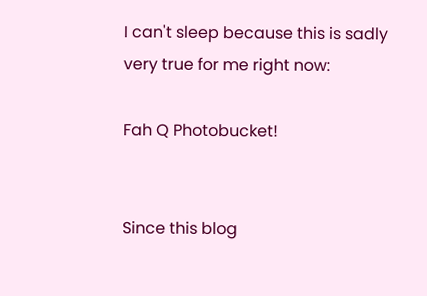I can't sleep because this is sadly very true for me right now:

Fah Q Photobucket!


Since this blog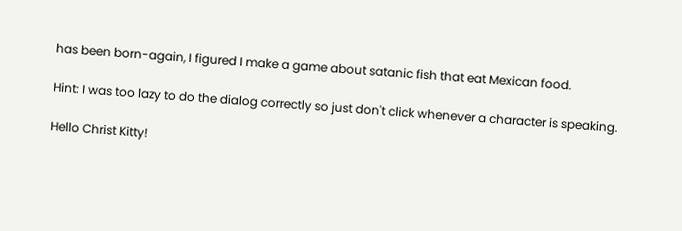has been born-again, I figured I make a game about satanic fish that eat Mexican food.

Hint: I was too lazy to do the dialog correctly so just don't click whenever a character is speaking.

Hello Christ Kitty!